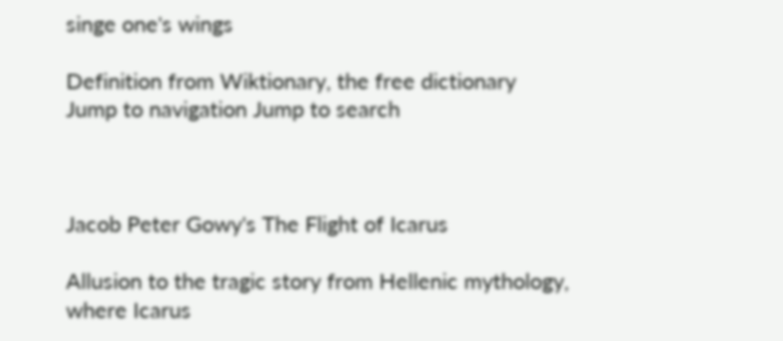singe one's wings

Definition from Wiktionary, the free dictionary
Jump to navigation Jump to search



Jacob Peter Gowy's The Flight of Icarus

Allusion to the tragic story from Hellenic mythology, where Icarus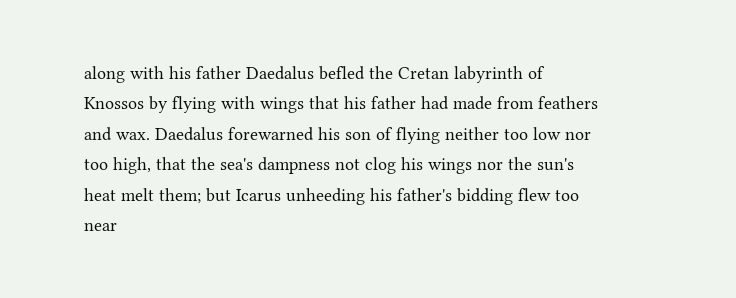along with his father Daedalus befled the Cretan labyrinth of Knossos by flying with wings that his father had made from feathers and wax. Daedalus forewarned his son of flying neither too low nor too high, that the sea's dampness not clog his wings nor the sun's heat melt them; but Icarus unheeding his father's bidding flew too near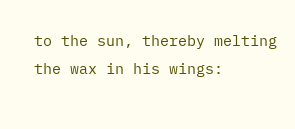to the sun, thereby melting the wax in his wings: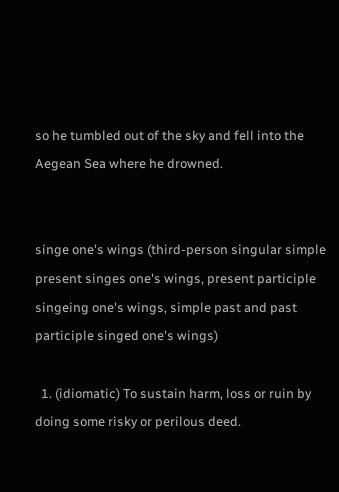so he tumbled out of the sky and fell into the Aegean Sea where he drowned.


singe one's wings (third-person singular simple present singes one's wings, present participle singeing one's wings, simple past and past participle singed one's wings)

  1. (idiomatic) To sustain harm, loss or ruin by doing some risky or perilous deed.